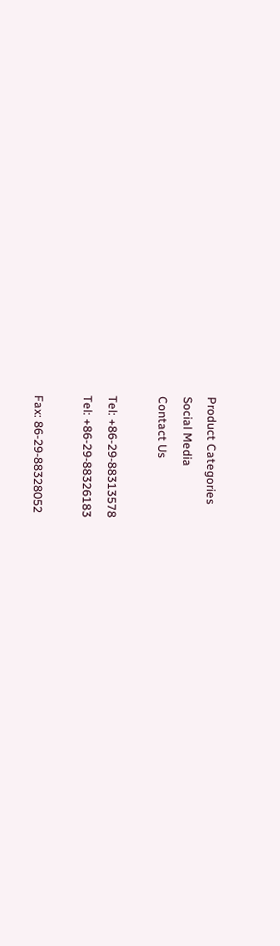Product Categories
Social Media
Contact Us

Tel: +86-29-88313578
Tel: +86-29-88326183

Fax: 86-29-88328052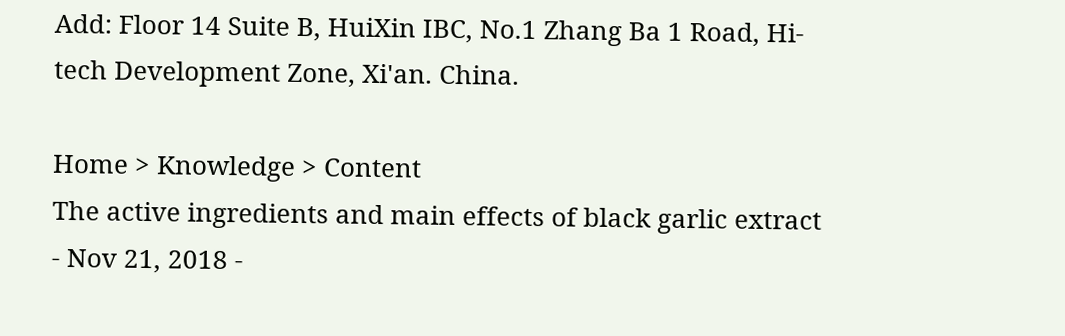Add: Floor 14 Suite B, HuiXin IBC, No.1 Zhang Ba 1 Road, Hi-tech Development Zone, Xi'an. China.

Home > Knowledge > Content
The active ingredients and main effects of black garlic extract
- Nov 21, 2018 -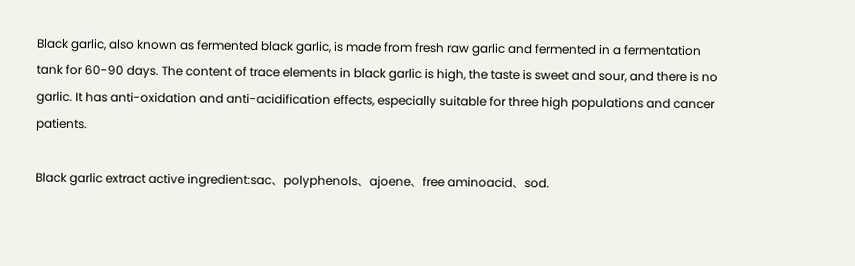Black garlic, also known as fermented black garlic, is made from fresh raw garlic and fermented in a fermentation tank for 60-90 days. The content of trace elements in black garlic is high, the taste is sweet and sour, and there is no garlic. It has anti-oxidation and anti-acidification effects, especially suitable for three high populations and cancer patients.

Black garlic extract active ingredient:sac、polyphenols、ajoene、free aminoacid、sod.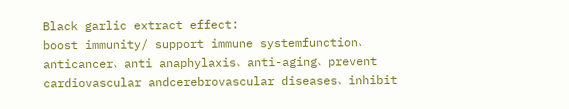Black garlic extract effect:
boost immunity/ support immune systemfunction、anticancer、anti anaphylaxis、anti-aging、prevent cardiovascular andcerebrovascular diseases、inhibit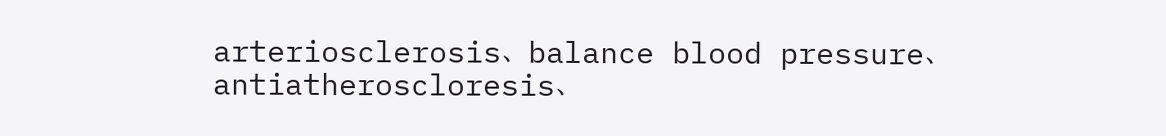arteriosclerosis、balance blood pressure、antiatheroscloresis、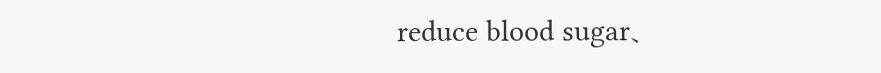reduce blood sugar、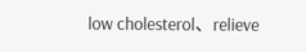low cholesterol、relieve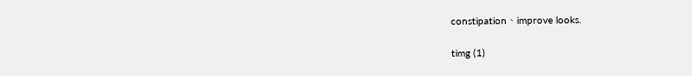constipation、improve looks.

timg (1)